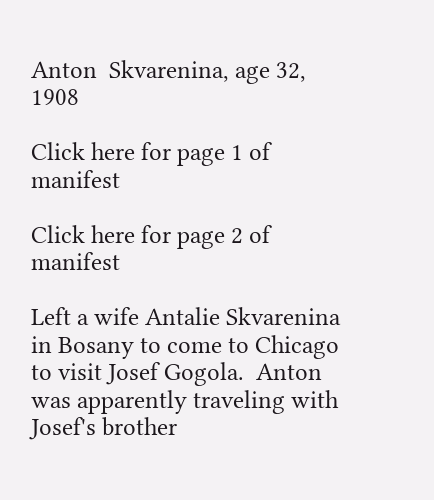Anton  Skvarenina, age 32, 1908

Click here for page 1 of manifest

Click here for page 2 of manifest

Left a wife Antalie Skvarenina in Bosany to come to Chicago to visit Josef Gogola.  Anton was apparently traveling with Josef's brother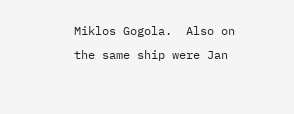Miklos Gogola.  Also on the same ship were Jan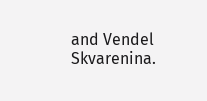and Vendel Skvarenina.